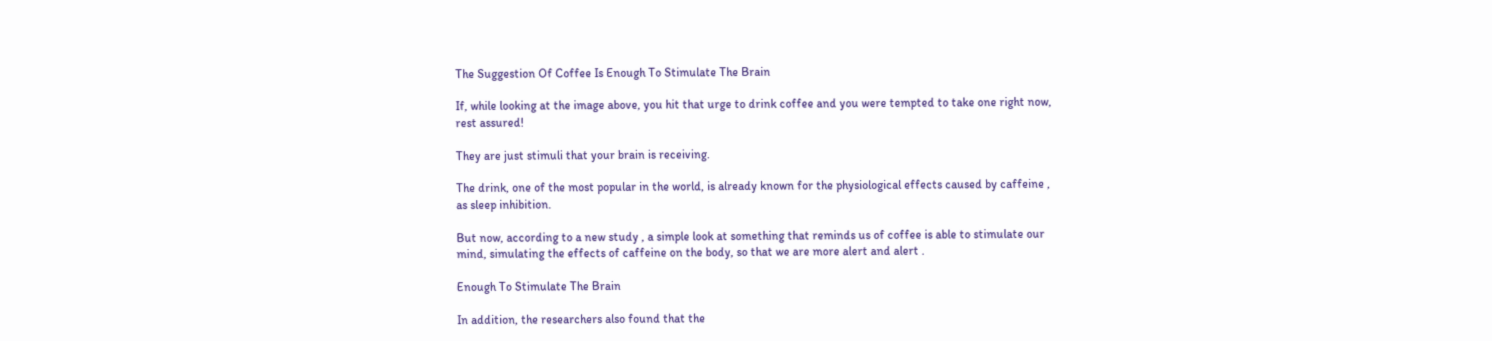The Suggestion Of Coffee Is Enough To Stimulate The Brain

If, while looking at the image above, you hit that urge to drink coffee and you were tempted to take one right now, rest assured!

They are just stimuli that your brain is receiving.

The drink, one of the most popular in the world, is already known for the physiological effects caused by caffeine , as sleep inhibition.

But now, according to a new study , a simple look at something that reminds us of coffee is able to stimulate our mind, simulating the effects of caffeine on the body, so that we are more alert and alert .

Enough To Stimulate The Brain

In addition, the researchers also found that the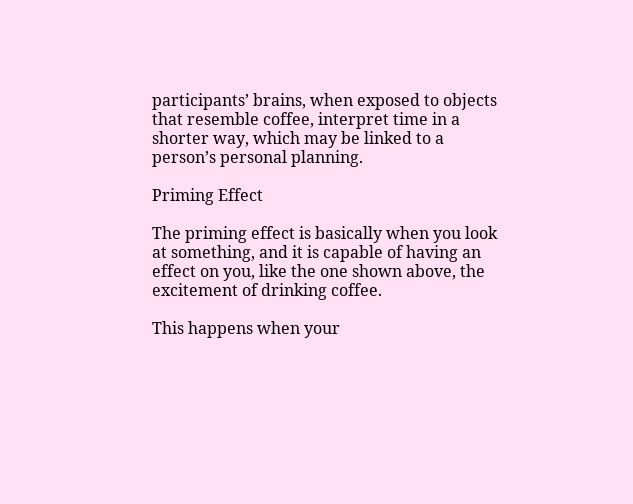participants’ brains, when exposed to objects that resemble coffee, interpret time in a shorter way, which may be linked to a person’s personal planning.

Priming Effect

The priming effect is basically when you look at something, and it is capable of having an effect on you, like the one shown above, the excitement of drinking coffee.

This happens when your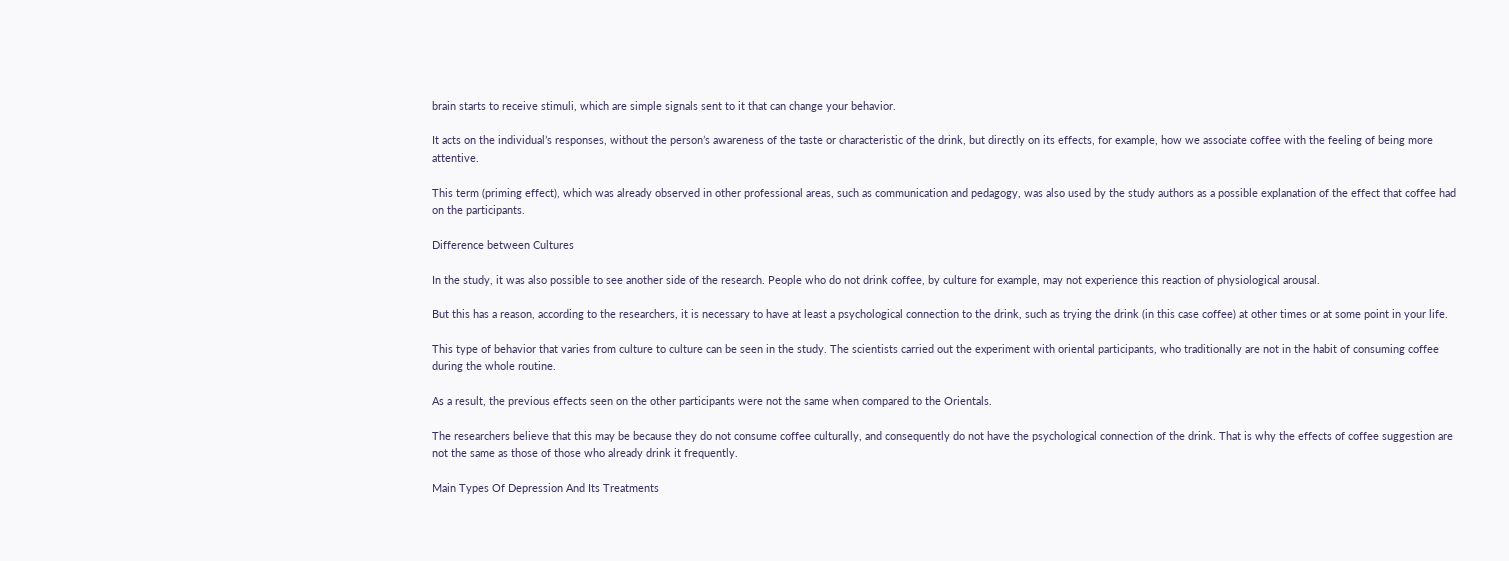brain starts to receive stimuli, which are simple signals sent to it that can change your behavior.

It acts on the individual’s responses, without the person’s awareness of the taste or characteristic of the drink, but directly on its effects, for example, how we associate coffee with the feeling of being more attentive.

This term (priming effect), which was already observed in other professional areas, such as communication and pedagogy, was also used by the study authors as a possible explanation of the effect that coffee had on the participants.

Difference between Cultures

In the study, it was also possible to see another side of the research. People who do not drink coffee, by culture for example, may not experience this reaction of physiological arousal.

But this has a reason, according to the researchers, it is necessary to have at least a psychological connection to the drink, such as trying the drink (in this case coffee) at other times or at some point in your life.

This type of behavior that varies from culture to culture can be seen in the study. The scientists carried out the experiment with oriental participants, who traditionally are not in the habit of consuming coffee during the whole routine.

As a result, the previous effects seen on the other participants were not the same when compared to the Orientals.

The researchers believe that this may be because they do not consume coffee culturally, and consequently do not have the psychological connection of the drink. That is why the effects of coffee suggestion are not the same as those of those who already drink it frequently.

Main Types Of Depression And Its Treatments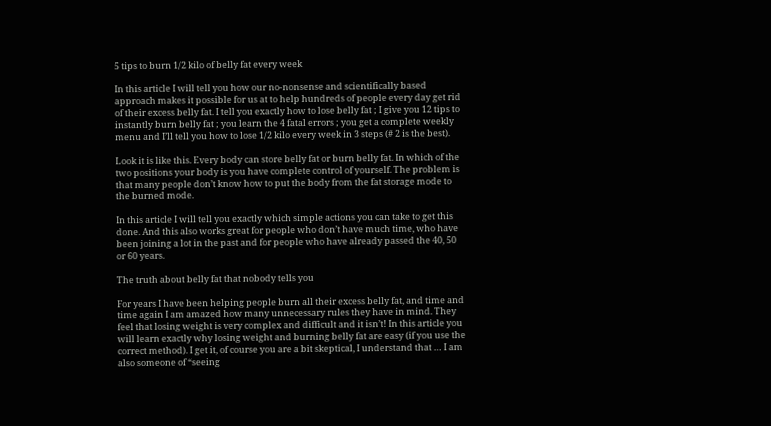5 tips to burn 1/2 kilo of belly fat every week

In this article I will tell you how our no-nonsense and scientifically based approach makes it possible for us at to help hundreds of people every day get rid of their excess belly fat. I tell you exactly how to lose belly fat ; I give you 12 tips to instantly burn belly fat ; you learn the 4 fatal errors ; you get a complete weekly menu and I’ll tell you how to lose 1/2 kilo every week in 3 steps (# 2 is the best).

Look it is like this. Every body can store belly fat or burn belly fat. In which of the two positions your body is you have complete control of yourself. The problem is that many people don’t know how to put the body from the fat storage mode to the burned mode.

In this article I will tell you exactly which simple actions you can take to get this done. And this also works great for people who don’t have much time, who have been joining a lot in the past and for people who have already passed the 40, 50 or 60 years.

The truth about belly fat that nobody tells you

For years I have been helping people burn all their excess belly fat, and time and time again I am amazed how many unnecessary rules they have in mind. They feel that losing weight is very complex and difficult and it isn’t! In this article you will learn exactly why losing weight and burning belly fat are easy (if you use the correct method). I get it, of course you are a bit skeptical, I understand that … I am also someone of “seeing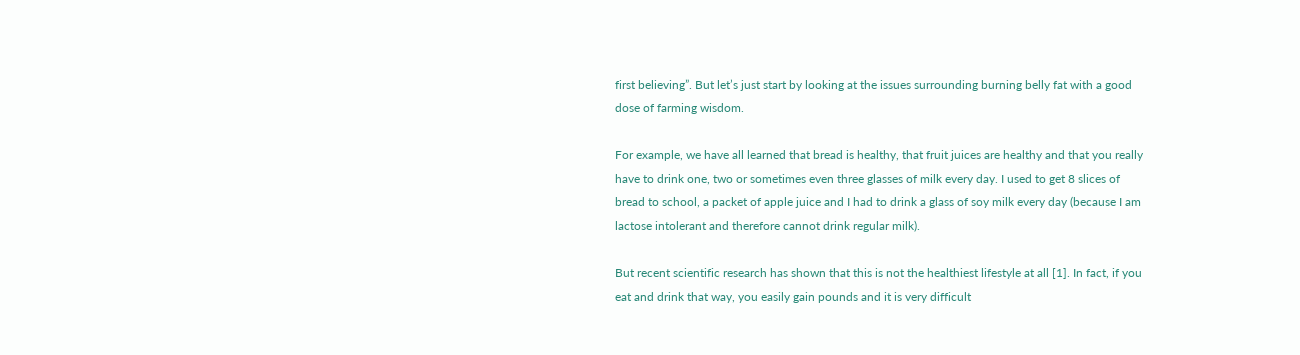first believing”. But let’s just start by looking at the issues surrounding burning belly fat with a good dose of farming wisdom.

For example, we have all learned that bread is healthy, that fruit juices are healthy and that you really have to drink one, two or sometimes even three glasses of milk every day. I used to get 8 slices of bread to school, a packet of apple juice and I had to drink a glass of soy milk every day (because I am lactose intolerant and therefore cannot drink regular milk).

But recent scientific research has shown that this is not the healthiest lifestyle at all [1]. In fact, if you eat and drink that way, you easily gain pounds and it is very difficult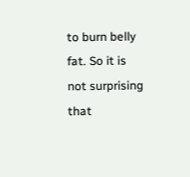to burn belly fat. So it is not surprising that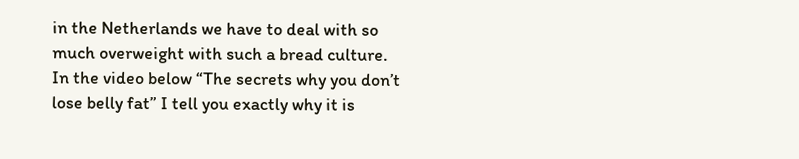in the Netherlands we have to deal with so much overweight with such a bread culture. In the video below “The secrets why you don’t lose belly fat” I tell you exactly why it is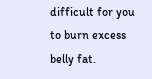difficult for you to burn excess belly fat.